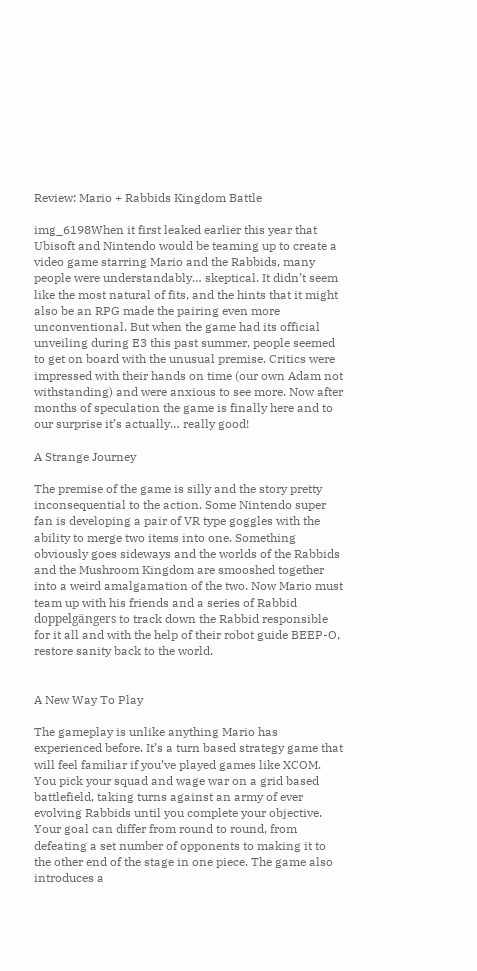Review: Mario + Rabbids Kingdom Battle

img_6198When it first leaked earlier this year that Ubisoft and Nintendo would be teaming up to create a video game starring Mario and the Rabbids, many people were understandably… skeptical. It didn’t seem like the most natural of fits, and the hints that it might also be an RPG made the pairing even more unconventional. But when the game had its official unveiling during E3 this past summer, people seemed to get on board with the unusual premise. Critics were impressed with their hands on time (our own Adam not withstanding) and were anxious to see more. Now after months of speculation the game is finally here and to our surprise it’s actually… really good!

A Strange Journey

The premise of the game is silly and the story pretty inconsequential to the action. Some Nintendo super fan is developing a pair of VR type goggles with the ability to merge two items into one. Something obviously goes sideways and the worlds of the Rabbids and the Mushroom Kingdom are smooshed together into a weird amalgamation of the two. Now Mario must team up with his friends and a series of Rabbid doppelgängers to track down the Rabbid responsible for it all and with the help of their robot guide BEEP-O, restore sanity back to the world.


A New Way To Play

The gameplay is unlike anything Mario has experienced before. It’s a turn based strategy game that will feel familiar if you’ve played games like XCOM. You pick your squad and wage war on a grid based battlefield, taking turns against an army of ever evolving Rabbids until you complete your objective. Your goal can differ from round to round, from defeating a set number of opponents to making it to the other end of the stage in one piece. The game also introduces a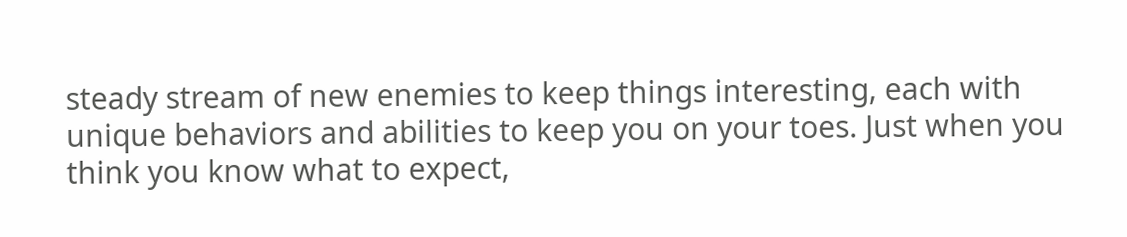steady stream of new enemies to keep things interesting, each with unique behaviors and abilities to keep you on your toes. Just when you think you know what to expect,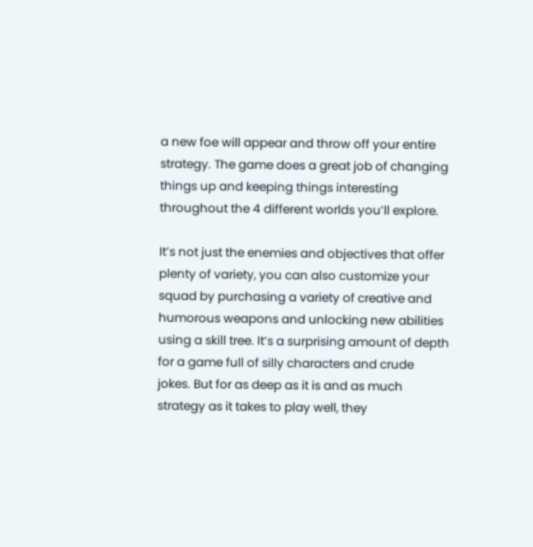a new foe will appear and throw off your entire strategy. The game does a great job of changing things up and keeping things interesting throughout the 4 different worlds you’ll explore.

It’s not just the enemies and objectives that offer plenty of variety, you can also customize your squad by purchasing a variety of creative and humorous weapons and unlocking new abilities using a skill tree. It’s a surprising amount of depth for a game full of silly characters and crude jokes. But for as deep as it is and as much strategy as it takes to play well, they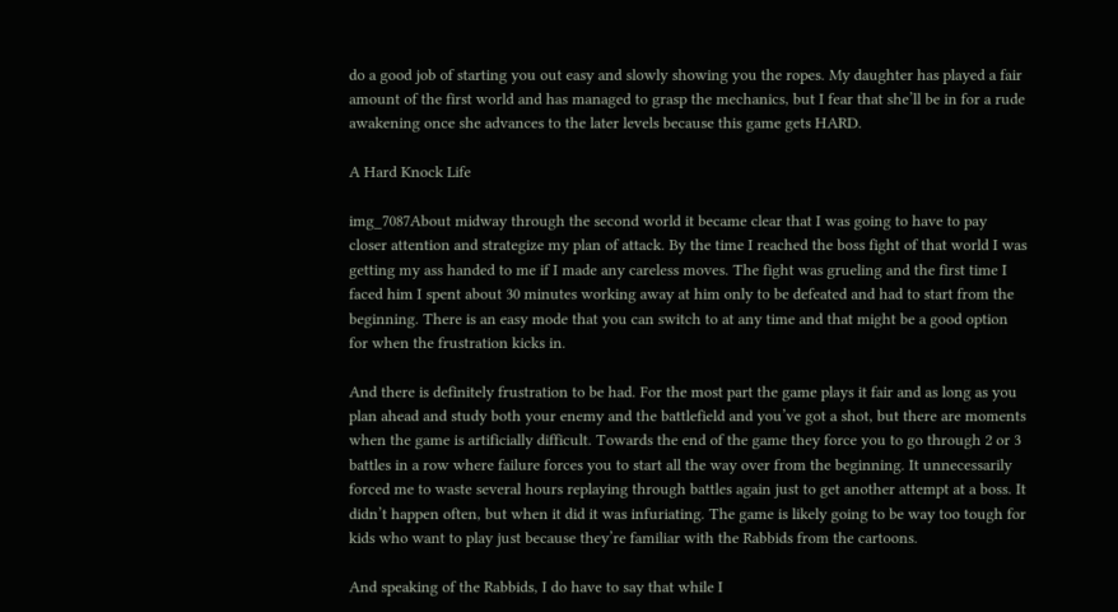do a good job of starting you out easy and slowly showing you the ropes. My daughter has played a fair amount of the first world and has managed to grasp the mechanics, but I fear that she’ll be in for a rude awakening once she advances to the later levels because this game gets HARD.

A Hard Knock Life

img_7087About midway through the second world it became clear that I was going to have to pay closer attention and strategize my plan of attack. By the time I reached the boss fight of that world I was getting my ass handed to me if I made any careless moves. The fight was grueling and the first time I faced him I spent about 30 minutes working away at him only to be defeated and had to start from the beginning. There is an easy mode that you can switch to at any time and that might be a good option for when the frustration kicks in.

And there is definitely frustration to be had. For the most part the game plays it fair and as long as you plan ahead and study both your enemy and the battlefield and you’ve got a shot, but there are moments when the game is artificially difficult. Towards the end of the game they force you to go through 2 or 3 battles in a row where failure forces you to start all the way over from the beginning. It unnecessarily forced me to waste several hours replaying through battles again just to get another attempt at a boss. It didn’t happen often, but when it did it was infuriating. The game is likely going to be way too tough for kids who want to play just because they’re familiar with the Rabbids from the cartoons.

And speaking of the Rabbids, I do have to say that while I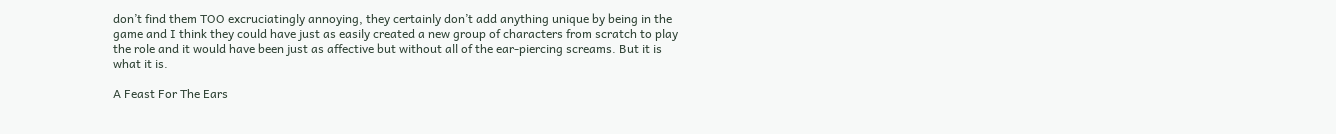don’t find them TOO excruciatingly annoying, they certainly don’t add anything unique by being in the game and I think they could have just as easily created a new group of characters from scratch to play the role and it would have been just as affective but without all of the ear-piercing screams. But it is what it is.

A Feast For The Ears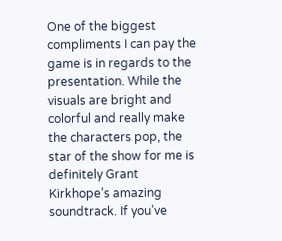One of the biggest compliments I can pay the game is in regards to the presentation. While the visuals are bright and colorful and really make the characters pop, the star of the show for me is definitely Grant Kirkhope’s amazing soundtrack. If you’ve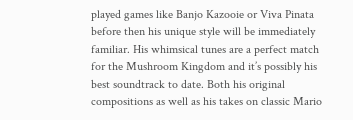played games like Banjo Kazooie or Viva Pinata before then his unique style will be immediately familiar. His whimsical tunes are a perfect match for the Mushroom Kingdom and it’s possibly his best soundtrack to date. Both his original compositions as well as his takes on classic Mario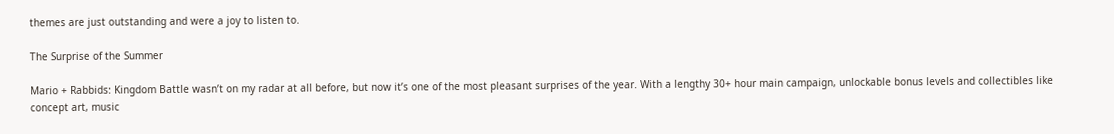themes are just outstanding and were a joy to listen to.

The Surprise of the Summer

Mario + Rabbids: Kingdom Battle wasn’t on my radar at all before, but now it’s one of the most pleasant surprises of the year. With a lengthy 30+ hour main campaign, unlockable bonus levels and collectibles like concept art, music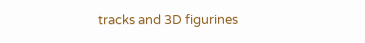tracks and 3D figurines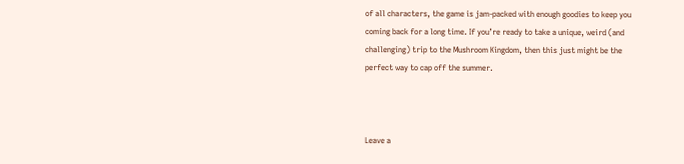of all characters, the game is jam-packed with enough goodies to keep you coming back for a long time. If you’re ready to take a unique, weird (and challenging) trip to the Mushroom Kingdom, then this just might be the perfect way to cap off the summer.



Leave a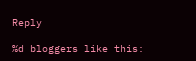Reply

%d bloggers like this: